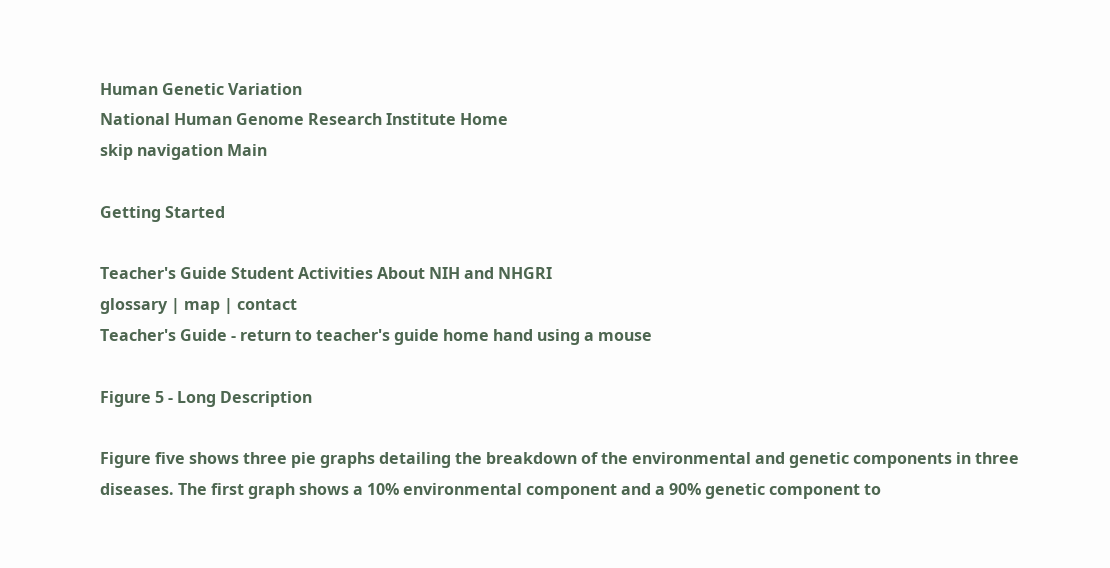Human Genetic Variation
National Human Genome Research Institute Home
skip navigation Main

Getting Started

Teacher's Guide Student Activities About NIH and NHGRI
glossary | map | contact
Teacher's Guide - return to teacher's guide home hand using a mouse

Figure 5 - Long Description

Figure five shows three pie graphs detailing the breakdown of the environmental and genetic components in three diseases. The first graph shows a 10% environmental component and a 90% genetic component to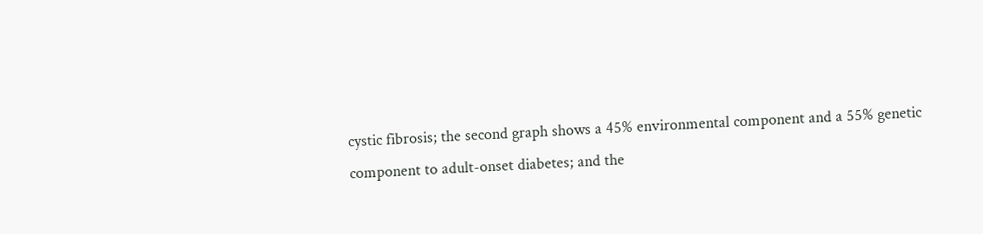cystic fibrosis; the second graph shows a 45% environmental component and a 55% genetic component to adult-onset diabetes; and the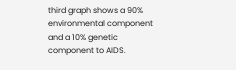third graph shows a 90% environmental component and a 10% genetic component to AIDS.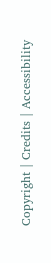Copyright | Credits | Accessibility